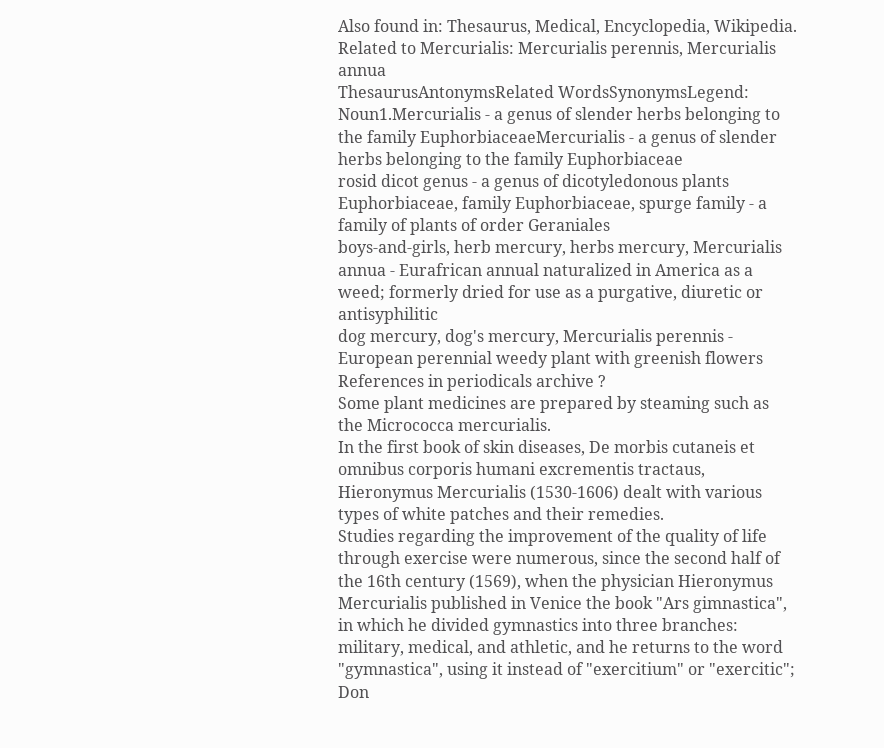Also found in: Thesaurus, Medical, Encyclopedia, Wikipedia.
Related to Mercurialis: Mercurialis perennis, Mercurialis annua
ThesaurusAntonymsRelated WordsSynonymsLegend:
Noun1.Mercurialis - a genus of slender herbs belonging to the family EuphorbiaceaeMercurialis - a genus of slender herbs belonging to the family Euphorbiaceae
rosid dicot genus - a genus of dicotyledonous plants
Euphorbiaceae, family Euphorbiaceae, spurge family - a family of plants of order Geraniales
boys-and-girls, herb mercury, herbs mercury, Mercurialis annua - Eurafrican annual naturalized in America as a weed; formerly dried for use as a purgative, diuretic or antisyphilitic
dog mercury, dog's mercury, Mercurialis perennis - European perennial weedy plant with greenish flowers
References in periodicals archive ?
Some plant medicines are prepared by steaming such as the Micrococca mercurialis.
In the first book of skin diseases, De morbis cutaneis et omnibus corporis humani excrementis tractaus, Hieronymus Mercurialis (1530-1606) dealt with various types of white patches and their remedies.
Studies regarding the improvement of the quality of life through exercise were numerous, since the second half of the 16th century (1569), when the physician Hieronymus Mercurialis published in Venice the book "Ars gimnastica", in which he divided gymnastics into three branches: military, medical, and athletic, and he returns to the word "gymnastica", using it instead of "exercitium" or "exercitic"; Don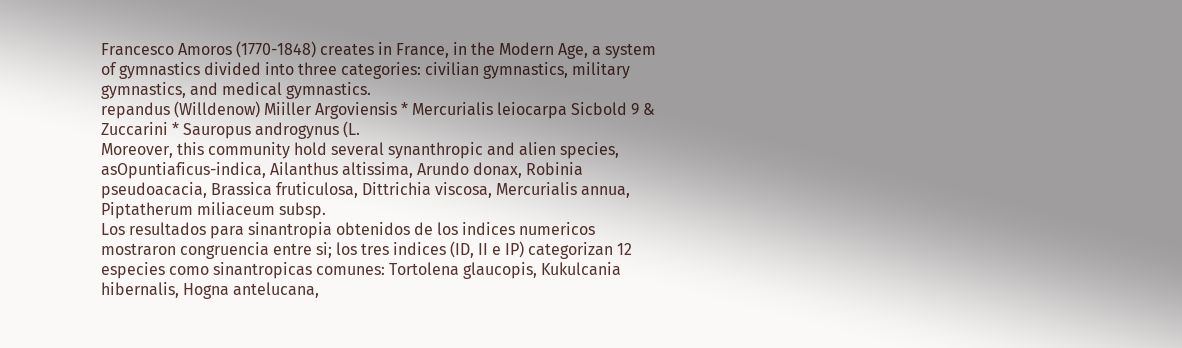Francesco Amoros (1770-1848) creates in France, in the Modern Age, a system of gymnastics divided into three categories: civilian gymnastics, military gymnastics, and medical gymnastics.
repandus (Willdenow) Miiller Argoviensis * Mercurialis leiocarpa Sicbold 9 & Zuccarini * Sauropus androgynus (L.
Moreover, this community hold several synanthropic and alien species, asOpuntiaficus-indica, Ailanthus altissima, Arundo donax, Robinia pseudoacacia, Brassica fruticulosa, Dittrichia viscosa, Mercurialis annua, Piptatherum miliaceum subsp.
Los resultados para sinantropia obtenidos de los indices numericos mostraron congruencia entre si; los tres indices (ID, II e IP) categorizan 12 especies como sinantropicas comunes: Tortolena glaucopis, Kukulcania hibernalis, Hogna antelucana,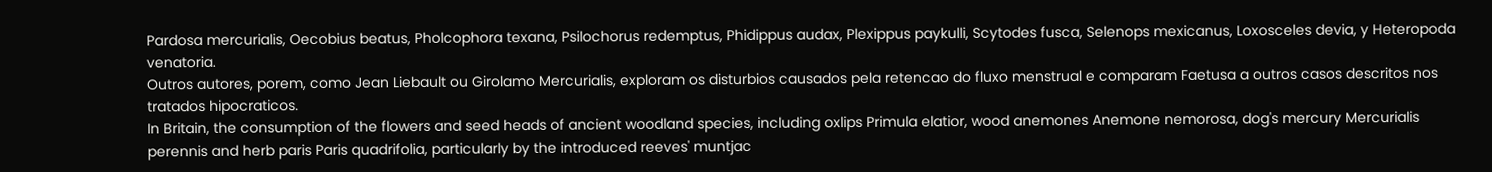Pardosa mercurialis, Oecobius beatus, Pholcophora texana, Psilochorus redemptus, Phidippus audax, Plexippus paykulli, Scytodes fusca, Selenops mexicanus, Loxosceles devia, y Heteropoda venatoria.
Outros autores, porem, como Jean Liebault ou Girolamo Mercurialis, exploram os disturbios causados pela retencao do fluxo menstrual e comparam Faetusa a outros casos descritos nos tratados hipocraticos.
In Britain, the consumption of the flowers and seed heads of ancient woodland species, including oxlips Primula elatior, wood anemones Anemone nemorosa, dog's mercury Mercurialis perennis and herb paris Paris quadrifolia, particularly by the introduced reeves' muntjac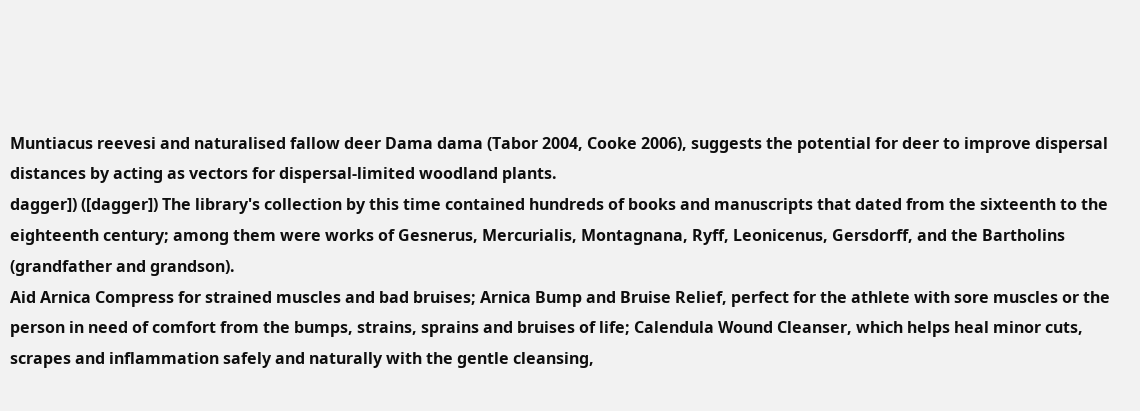Muntiacus reevesi and naturalised fallow deer Dama dama (Tabor 2004, Cooke 2006), suggests the potential for deer to improve dispersal distances by acting as vectors for dispersal-limited woodland plants.
dagger]) ([dagger]) The library's collection by this time contained hundreds of books and manuscripts that dated from the sixteenth to the eighteenth century; among them were works of Gesnerus, Mercurialis, Montagnana, Ryff, Leonicenus, Gersdorff, and the Bartholins (grandfather and grandson).
Aid Arnica Compress for strained muscles and bad bruises; Arnica Bump and Bruise Relief, perfect for the athlete with sore muscles or the person in need of comfort from the bumps, strains, sprains and bruises of life; Calendula Wound Cleanser, which helps heal minor cuts, scrapes and inflammation safely and naturally with the gentle cleansing,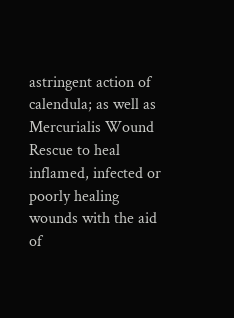astringent action of calendula; as well as Mercurialis Wound Rescue to heal inflamed, infected or poorly healing wounds with the aid of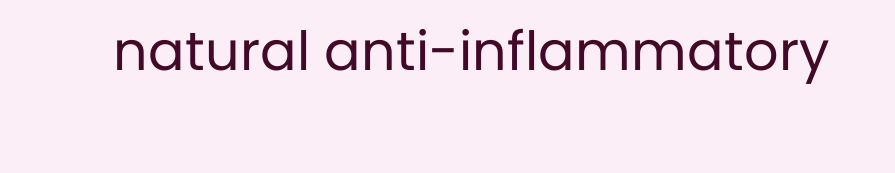natural anti-inflammatory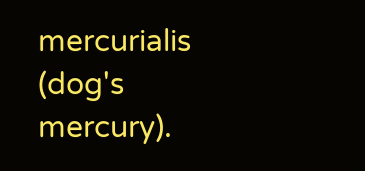mercurialis (dog's mercury).